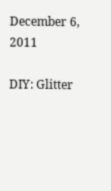December 6, 2011

DIY: Glitter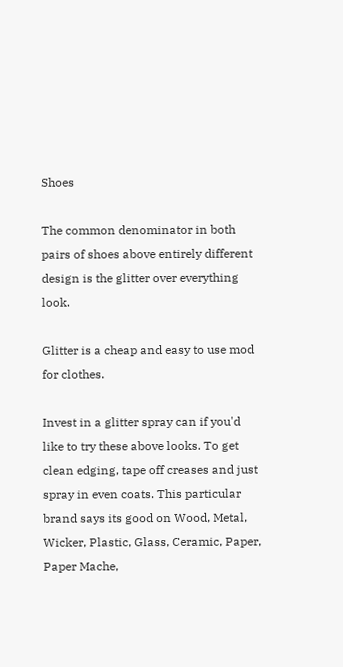Shoes

The common denominator in both pairs of shoes above entirely different design is the glitter over everything look.

Glitter is a cheap and easy to use mod for clothes.

Invest in a glitter spray can if you'd like to try these above looks. To get clean edging, tape off creases and just spray in even coats. This particular brand says its good on Wood, Metal, Wicker, Plastic, Glass, Ceramic, Paper, Paper Mache,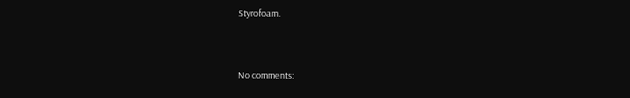Styrofoam.


No comments: